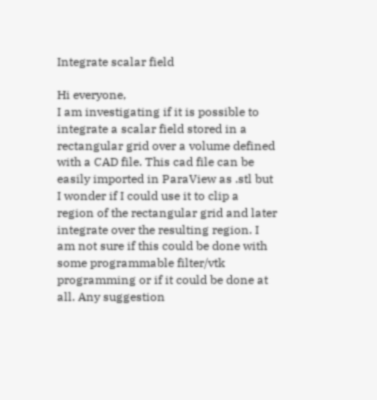Integrate scalar field

Hi everyone,
I am investigating if it is possible to integrate a scalar field stored in a rectangular grid over a volume defined with a CAD file. This cad file can be easily imported in ParaView as .stl but I wonder if I could use it to clip a region of the rectangular grid and later integrate over the resulting region. I am not sure if this could be done with some programmable filter/vtk programming or if it could be done at all. Any suggestion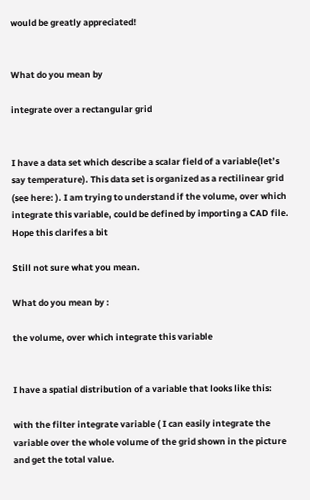would be greatly appreciated!


What do you mean by

integrate over a rectangular grid


I have a data set which describe a scalar field of a variable(let’s say temperature). This data set is organized as a rectilinear grid (see here: ). I am trying to understand if the volume, over which integrate this variable, could be defined by importing a CAD file. Hope this clarifes a bit

Still not sure what you mean.

What do you mean by :

the volume, over which integrate this variable


I have a spatial distribution of a variable that looks like this:

with the filter integrate variable ( I can easily integrate the variable over the whole volume of the grid shown in the picture and get the total value.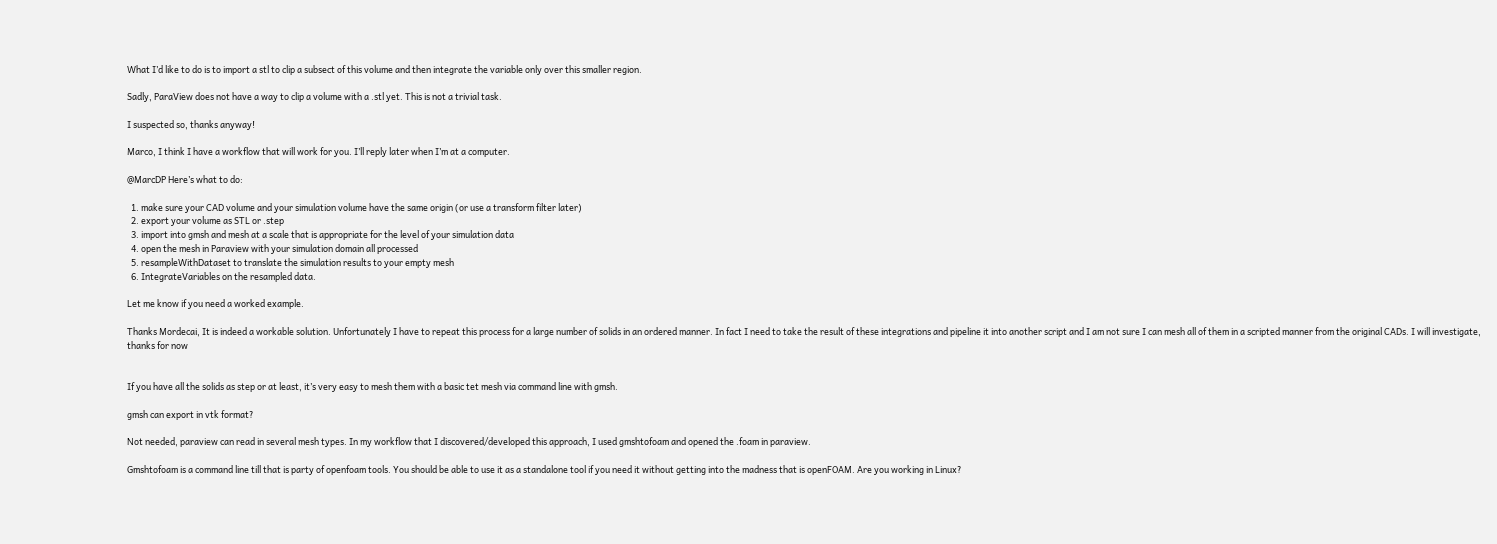What I’d like to do is to import a stl to clip a subsect of this volume and then integrate the variable only over this smaller region.

Sadly, ParaView does not have a way to clip a volume with a .stl yet. This is not a trivial task.

I suspected so, thanks anyway!

Marco, I think I have a workflow that will work for you. I’ll reply later when I’m at a computer.

@MarcDP Here’s what to do:

  1. make sure your CAD volume and your simulation volume have the same origin (or use a transform filter later)
  2. export your volume as STL or .step
  3. import into gmsh and mesh at a scale that is appropriate for the level of your simulation data
  4. open the mesh in Paraview with your simulation domain all processed
  5. resampleWithDataset to translate the simulation results to your empty mesh
  6. IntegrateVariables on the resampled data.

Let me know if you need a worked example.

Thanks Mordecai, It is indeed a workable solution. Unfortunately I have to repeat this process for a large number of solids in an ordered manner. In fact I need to take the result of these integrations and pipeline it into another script and I am not sure I can mesh all of them in a scripted manner from the original CADs. I will investigate, thanks for now


If you have all the solids as step or at least, it’s very easy to mesh them with a basic tet mesh via command line with gmsh.

gmsh can export in vtk format?

Not needed, paraview can read in several mesh types. In my workflow that I discovered/developed this approach, I used gmshtofoam and opened the .foam in paraview.

Gmshtofoam is a command line till that is party of openfoam tools. You should be able to use it as a standalone tool if you need it without getting into the madness that is openFOAM. Are you working in Linux?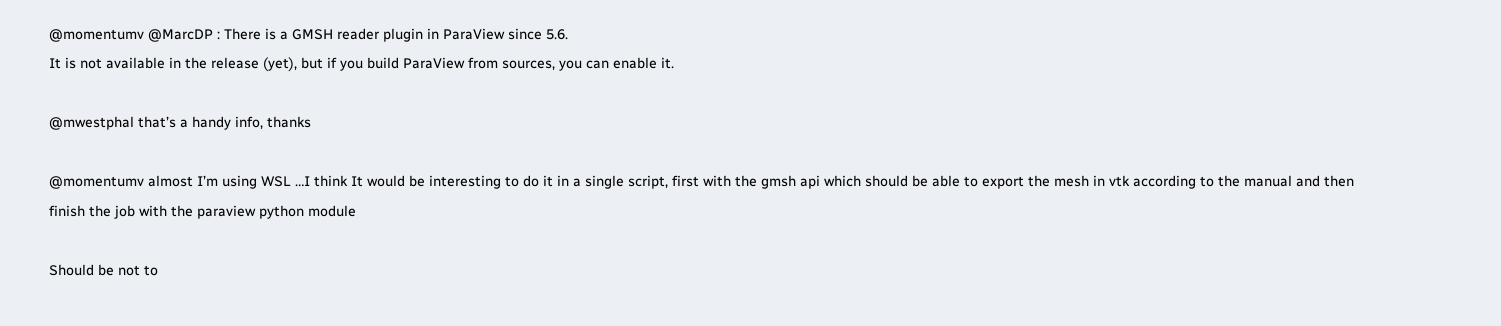@momentumv @MarcDP : There is a GMSH reader plugin in ParaView since 5.6.
It is not available in the release (yet), but if you build ParaView from sources, you can enable it.

@mwestphal that’s a handy info, thanks

@momentumv almost I’m using WSL …I think It would be interesting to do it in a single script, first with the gmsh api which should be able to export the mesh in vtk according to the manual and then finish the job with the paraview python module

Should be not to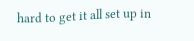hard to get it all set up in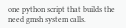one python script that builds the need gmsh system calls.